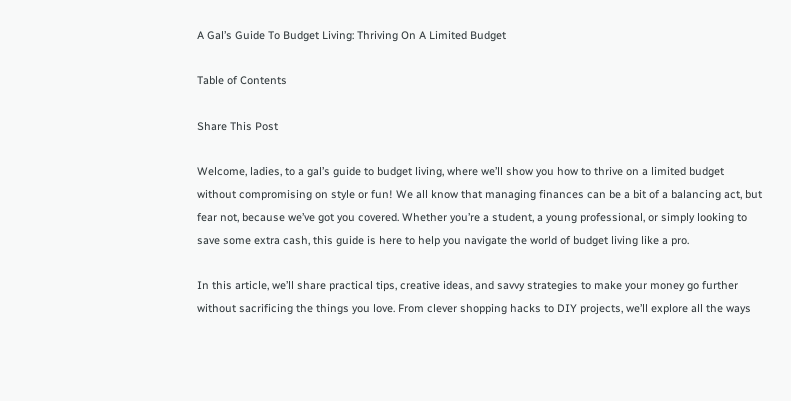A Gal’s Guide To Budget Living: Thriving On A Limited Budget

Table of Contents

Share This Post

Welcome, ladies, to a gal’s guide to budget living, where we’ll show you how to thrive on a limited budget without compromising on style or fun! We all know that managing finances can be a bit of a balancing act, but fear not, because we’ve got you covered. Whether you’re a student, a young professional, or simply looking to save some extra cash, this guide is here to help you navigate the world of budget living like a pro.

In this article, we’ll share practical tips, creative ideas, and savvy strategies to make your money go further without sacrificing the things you love. From clever shopping hacks to DIY projects, we’ll explore all the ways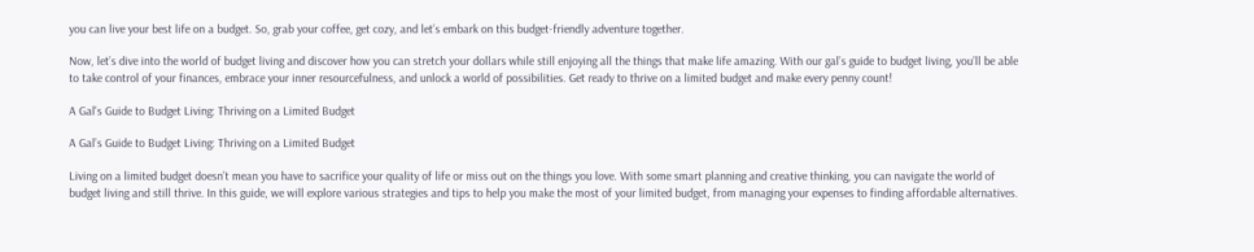you can live your best life on a budget. So, grab your coffee, get cozy, and let’s embark on this budget-friendly adventure together.

Now, let’s dive into the world of budget living and discover how you can stretch your dollars while still enjoying all the things that make life amazing. With our gal’s guide to budget living, you’ll be able to take control of your finances, embrace your inner resourcefulness, and unlock a world of possibilities. Get ready to thrive on a limited budget and make every penny count!

A Gal's Guide to Budget Living: Thriving on a Limited Budget

A Gal’s Guide to Budget Living: Thriving on a Limited Budget

Living on a limited budget doesn’t mean you have to sacrifice your quality of life or miss out on the things you love. With some smart planning and creative thinking, you can navigate the world of budget living and still thrive. In this guide, we will explore various strategies and tips to help you make the most of your limited budget, from managing your expenses to finding affordable alternatives.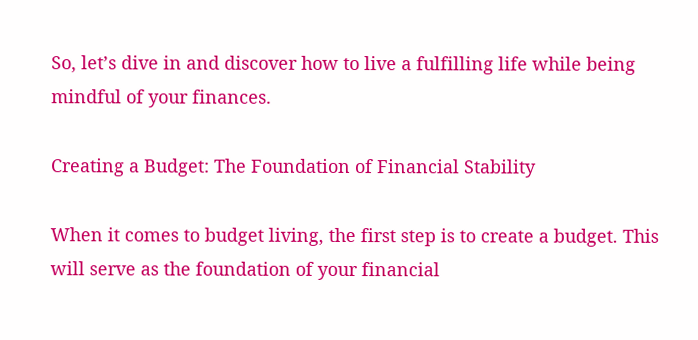So, let’s dive in and discover how to live a fulfilling life while being mindful of your finances.

Creating a Budget: The Foundation of Financial Stability

When it comes to budget living, the first step is to create a budget. This will serve as the foundation of your financial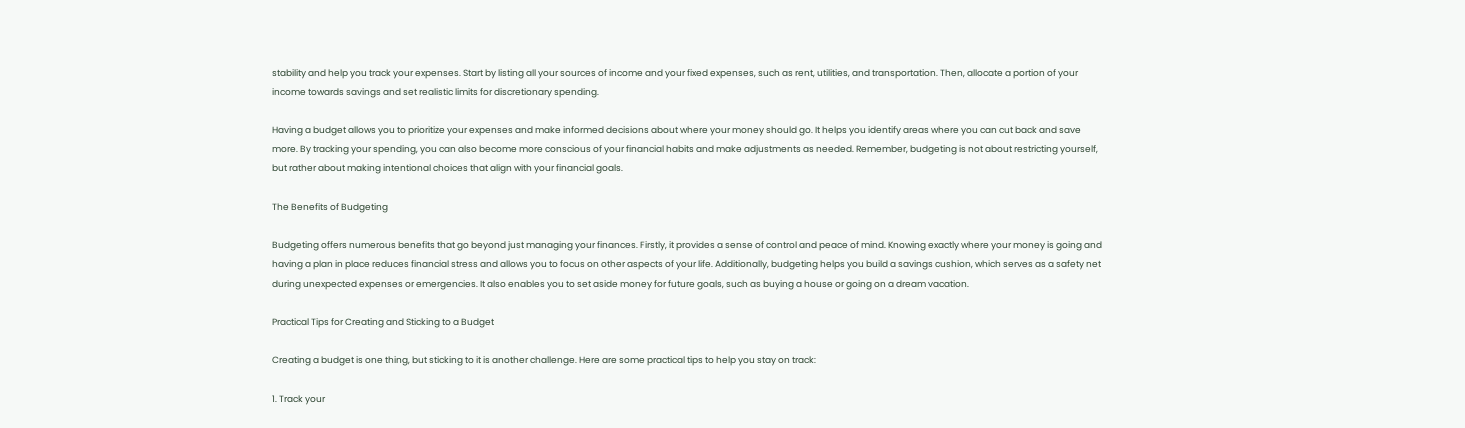stability and help you track your expenses. Start by listing all your sources of income and your fixed expenses, such as rent, utilities, and transportation. Then, allocate a portion of your income towards savings and set realistic limits for discretionary spending.

Having a budget allows you to prioritize your expenses and make informed decisions about where your money should go. It helps you identify areas where you can cut back and save more. By tracking your spending, you can also become more conscious of your financial habits and make adjustments as needed. Remember, budgeting is not about restricting yourself, but rather about making intentional choices that align with your financial goals.

The Benefits of Budgeting

Budgeting offers numerous benefits that go beyond just managing your finances. Firstly, it provides a sense of control and peace of mind. Knowing exactly where your money is going and having a plan in place reduces financial stress and allows you to focus on other aspects of your life. Additionally, budgeting helps you build a savings cushion, which serves as a safety net during unexpected expenses or emergencies. It also enables you to set aside money for future goals, such as buying a house or going on a dream vacation.

Practical Tips for Creating and Sticking to a Budget

Creating a budget is one thing, but sticking to it is another challenge. Here are some practical tips to help you stay on track:

1. Track your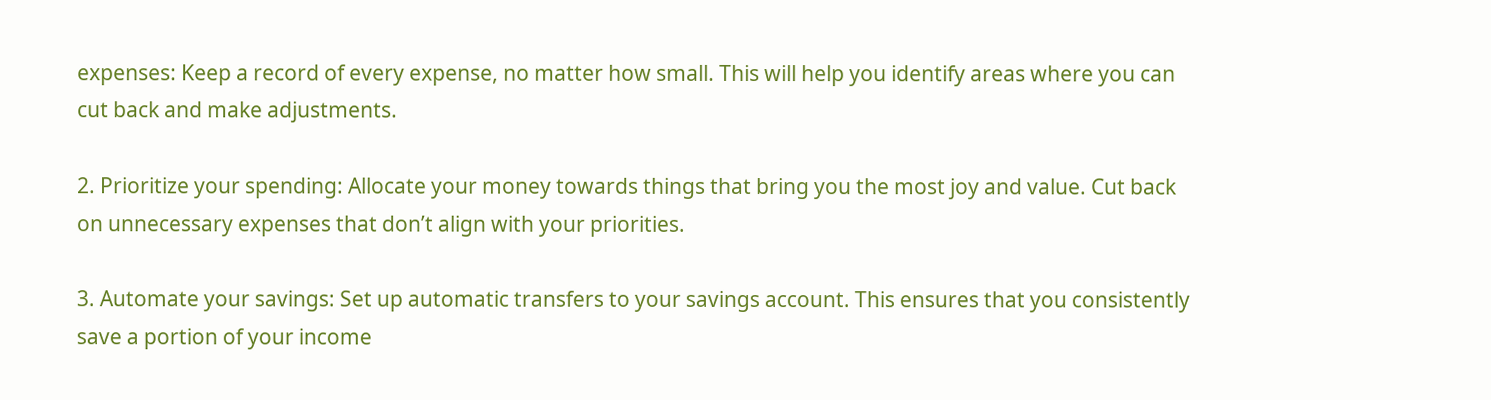expenses: Keep a record of every expense, no matter how small. This will help you identify areas where you can cut back and make adjustments.

2. Prioritize your spending: Allocate your money towards things that bring you the most joy and value. Cut back on unnecessary expenses that don’t align with your priorities.

3. Automate your savings: Set up automatic transfers to your savings account. This ensures that you consistently save a portion of your income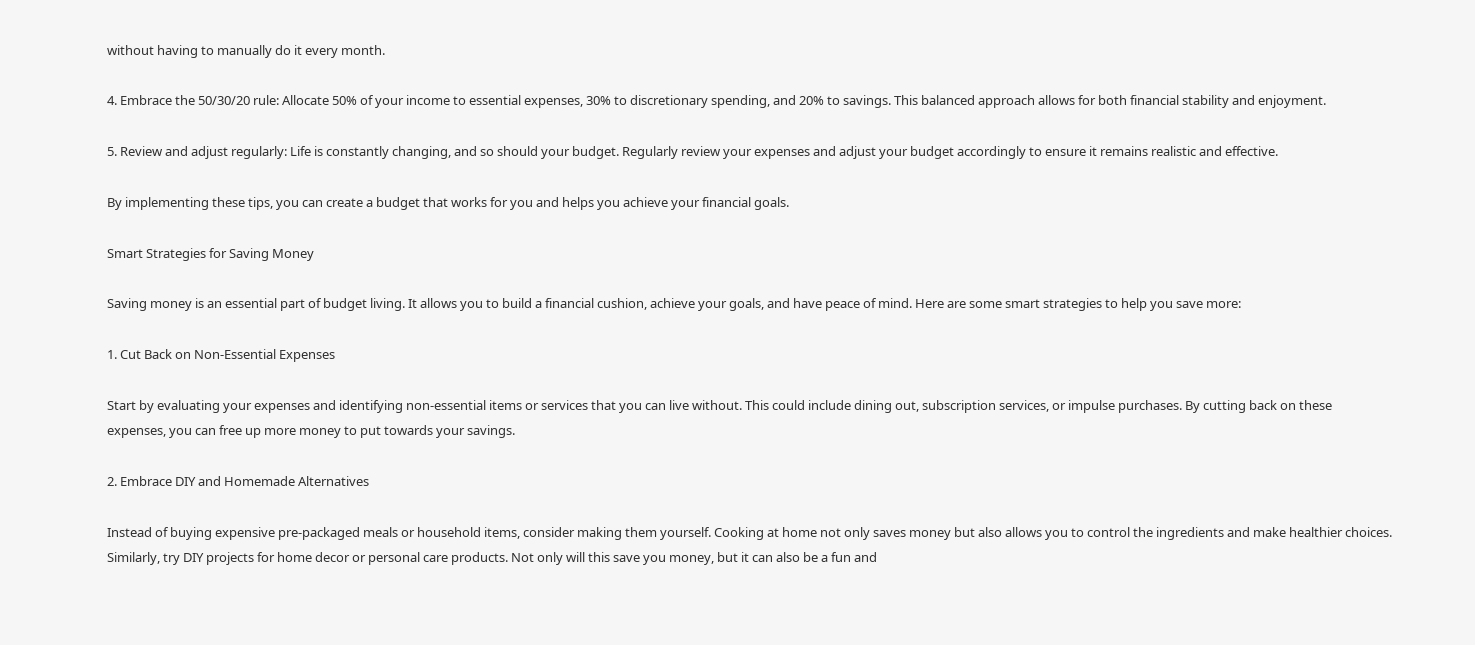without having to manually do it every month.

4. Embrace the 50/30/20 rule: Allocate 50% of your income to essential expenses, 30% to discretionary spending, and 20% to savings. This balanced approach allows for both financial stability and enjoyment.

5. Review and adjust regularly: Life is constantly changing, and so should your budget. Regularly review your expenses and adjust your budget accordingly to ensure it remains realistic and effective.

By implementing these tips, you can create a budget that works for you and helps you achieve your financial goals.

Smart Strategies for Saving Money

Saving money is an essential part of budget living. It allows you to build a financial cushion, achieve your goals, and have peace of mind. Here are some smart strategies to help you save more:

1. Cut Back on Non-Essential Expenses

Start by evaluating your expenses and identifying non-essential items or services that you can live without. This could include dining out, subscription services, or impulse purchases. By cutting back on these expenses, you can free up more money to put towards your savings.

2. Embrace DIY and Homemade Alternatives

Instead of buying expensive pre-packaged meals or household items, consider making them yourself. Cooking at home not only saves money but also allows you to control the ingredients and make healthier choices. Similarly, try DIY projects for home decor or personal care products. Not only will this save you money, but it can also be a fun and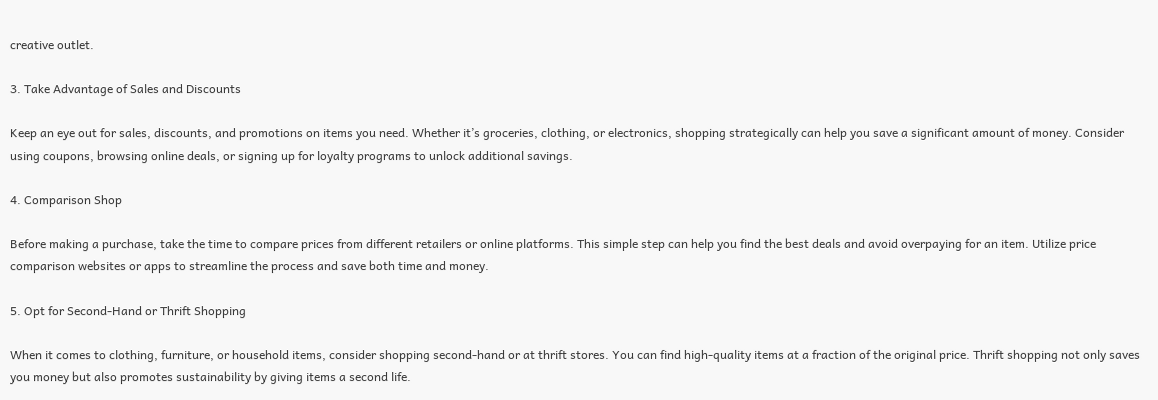creative outlet.

3. Take Advantage of Sales and Discounts

Keep an eye out for sales, discounts, and promotions on items you need. Whether it’s groceries, clothing, or electronics, shopping strategically can help you save a significant amount of money. Consider using coupons, browsing online deals, or signing up for loyalty programs to unlock additional savings.

4. Comparison Shop

Before making a purchase, take the time to compare prices from different retailers or online platforms. This simple step can help you find the best deals and avoid overpaying for an item. Utilize price comparison websites or apps to streamline the process and save both time and money.

5. Opt for Second-Hand or Thrift Shopping

When it comes to clothing, furniture, or household items, consider shopping second-hand or at thrift stores. You can find high-quality items at a fraction of the original price. Thrift shopping not only saves you money but also promotes sustainability by giving items a second life.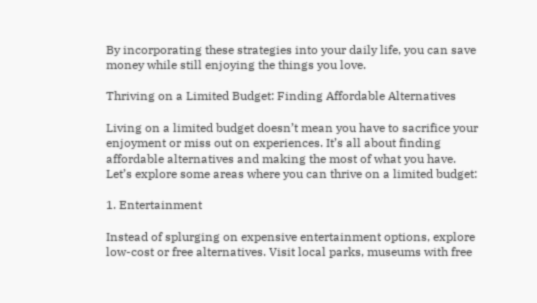By incorporating these strategies into your daily life, you can save money while still enjoying the things you love.

Thriving on a Limited Budget: Finding Affordable Alternatives

Living on a limited budget doesn’t mean you have to sacrifice your enjoyment or miss out on experiences. It’s all about finding affordable alternatives and making the most of what you have. Let’s explore some areas where you can thrive on a limited budget:

1. Entertainment

Instead of splurging on expensive entertainment options, explore low-cost or free alternatives. Visit local parks, museums with free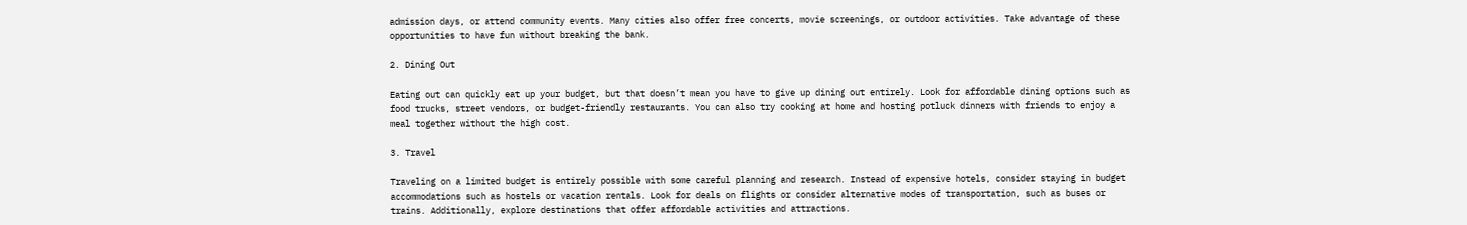admission days, or attend community events. Many cities also offer free concerts, movie screenings, or outdoor activities. Take advantage of these opportunities to have fun without breaking the bank.

2. Dining Out

Eating out can quickly eat up your budget, but that doesn’t mean you have to give up dining out entirely. Look for affordable dining options such as food trucks, street vendors, or budget-friendly restaurants. You can also try cooking at home and hosting potluck dinners with friends to enjoy a meal together without the high cost.

3. Travel

Traveling on a limited budget is entirely possible with some careful planning and research. Instead of expensive hotels, consider staying in budget accommodations such as hostels or vacation rentals. Look for deals on flights or consider alternative modes of transportation, such as buses or trains. Additionally, explore destinations that offer affordable activities and attractions.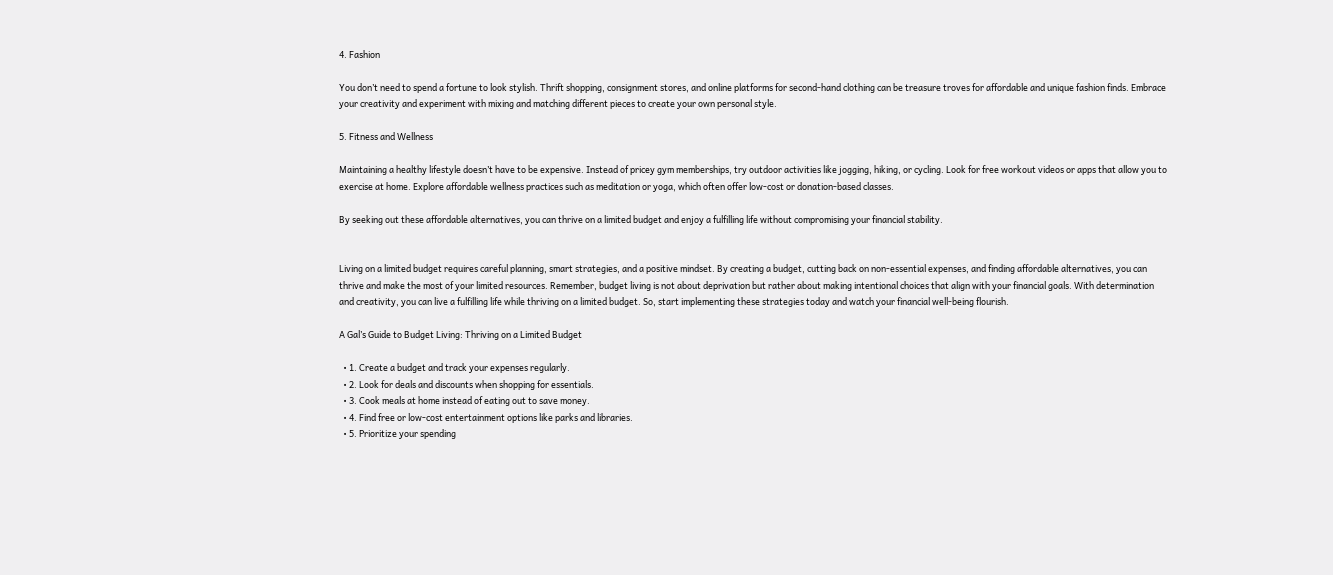4. Fashion

You don’t need to spend a fortune to look stylish. Thrift shopping, consignment stores, and online platforms for second-hand clothing can be treasure troves for affordable and unique fashion finds. Embrace your creativity and experiment with mixing and matching different pieces to create your own personal style.

5. Fitness and Wellness

Maintaining a healthy lifestyle doesn’t have to be expensive. Instead of pricey gym memberships, try outdoor activities like jogging, hiking, or cycling. Look for free workout videos or apps that allow you to exercise at home. Explore affordable wellness practices such as meditation or yoga, which often offer low-cost or donation-based classes.

By seeking out these affordable alternatives, you can thrive on a limited budget and enjoy a fulfilling life without compromising your financial stability.


Living on a limited budget requires careful planning, smart strategies, and a positive mindset. By creating a budget, cutting back on non-essential expenses, and finding affordable alternatives, you can thrive and make the most of your limited resources. Remember, budget living is not about deprivation but rather about making intentional choices that align with your financial goals. With determination and creativity, you can live a fulfilling life while thriving on a limited budget. So, start implementing these strategies today and watch your financial well-being flourish.

A Gal’s Guide to Budget Living: Thriving on a Limited Budget

  • 1. Create a budget and track your expenses regularly.
  • 2. Look for deals and discounts when shopping for essentials.
  • 3. Cook meals at home instead of eating out to save money.
  • 4. Find free or low-cost entertainment options like parks and libraries.
  • 5. Prioritize your spending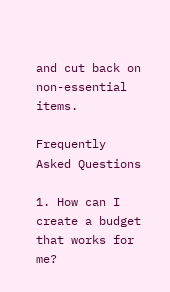and cut back on non-essential items.

Frequently Asked Questions

1. How can I create a budget that works for me?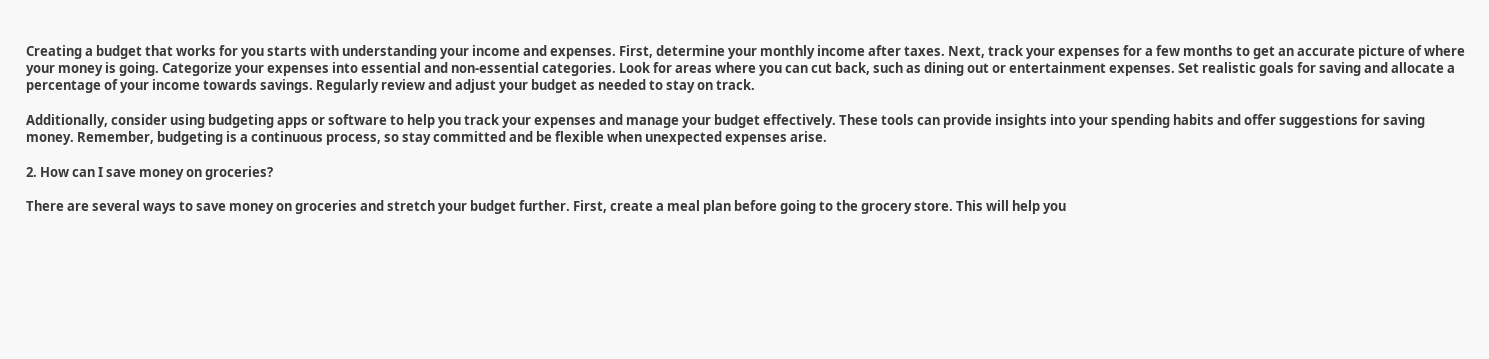Creating a budget that works for you starts with understanding your income and expenses. First, determine your monthly income after taxes. Next, track your expenses for a few months to get an accurate picture of where your money is going. Categorize your expenses into essential and non-essential categories. Look for areas where you can cut back, such as dining out or entertainment expenses. Set realistic goals for saving and allocate a percentage of your income towards savings. Regularly review and adjust your budget as needed to stay on track.

Additionally, consider using budgeting apps or software to help you track your expenses and manage your budget effectively. These tools can provide insights into your spending habits and offer suggestions for saving money. Remember, budgeting is a continuous process, so stay committed and be flexible when unexpected expenses arise.

2. How can I save money on groceries?

There are several ways to save money on groceries and stretch your budget further. First, create a meal plan before going to the grocery store. This will help you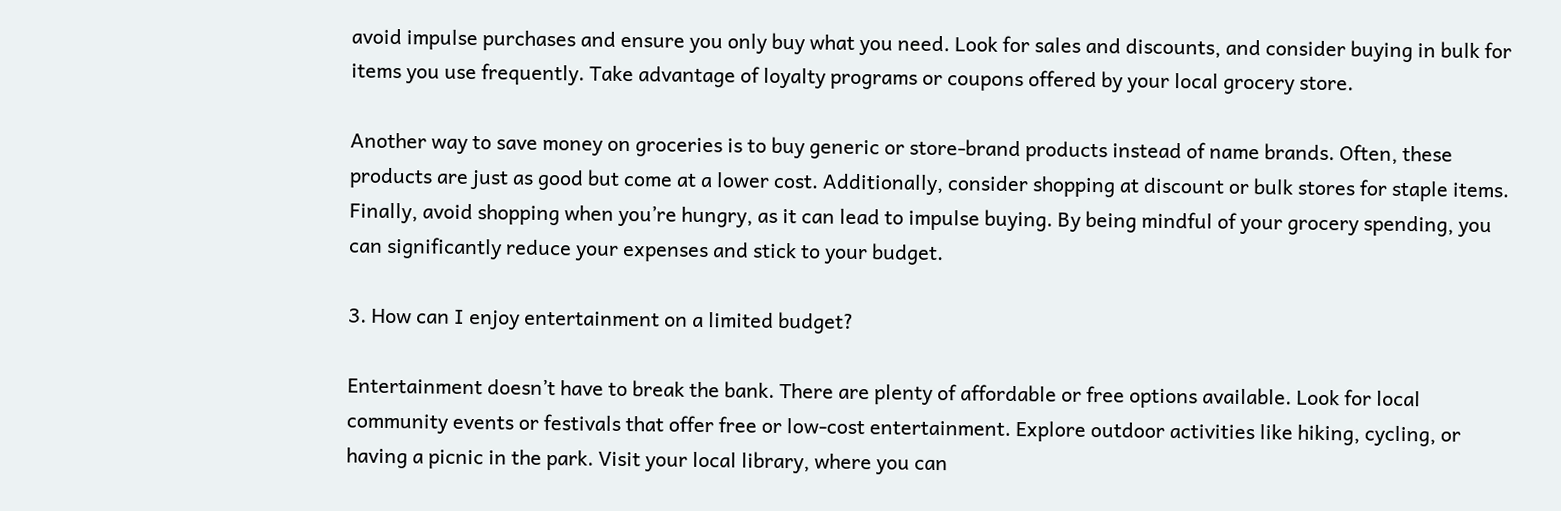avoid impulse purchases and ensure you only buy what you need. Look for sales and discounts, and consider buying in bulk for items you use frequently. Take advantage of loyalty programs or coupons offered by your local grocery store.

Another way to save money on groceries is to buy generic or store-brand products instead of name brands. Often, these products are just as good but come at a lower cost. Additionally, consider shopping at discount or bulk stores for staple items. Finally, avoid shopping when you’re hungry, as it can lead to impulse buying. By being mindful of your grocery spending, you can significantly reduce your expenses and stick to your budget.

3. How can I enjoy entertainment on a limited budget?

Entertainment doesn’t have to break the bank. There are plenty of affordable or free options available. Look for local community events or festivals that offer free or low-cost entertainment. Explore outdoor activities like hiking, cycling, or having a picnic in the park. Visit your local library, where you can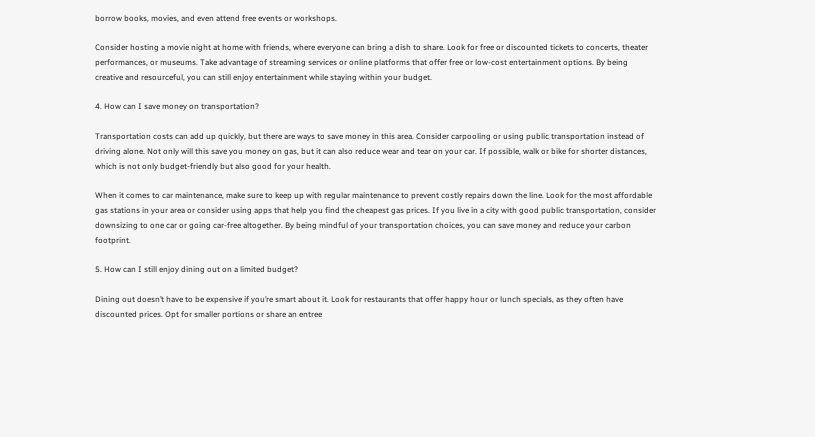borrow books, movies, and even attend free events or workshops.

Consider hosting a movie night at home with friends, where everyone can bring a dish to share. Look for free or discounted tickets to concerts, theater performances, or museums. Take advantage of streaming services or online platforms that offer free or low-cost entertainment options. By being creative and resourceful, you can still enjoy entertainment while staying within your budget.

4. How can I save money on transportation?

Transportation costs can add up quickly, but there are ways to save money in this area. Consider carpooling or using public transportation instead of driving alone. Not only will this save you money on gas, but it can also reduce wear and tear on your car. If possible, walk or bike for shorter distances, which is not only budget-friendly but also good for your health.

When it comes to car maintenance, make sure to keep up with regular maintenance to prevent costly repairs down the line. Look for the most affordable gas stations in your area or consider using apps that help you find the cheapest gas prices. If you live in a city with good public transportation, consider downsizing to one car or going car-free altogether. By being mindful of your transportation choices, you can save money and reduce your carbon footprint.

5. How can I still enjoy dining out on a limited budget?

Dining out doesn’t have to be expensive if you’re smart about it. Look for restaurants that offer happy hour or lunch specials, as they often have discounted prices. Opt for smaller portions or share an entree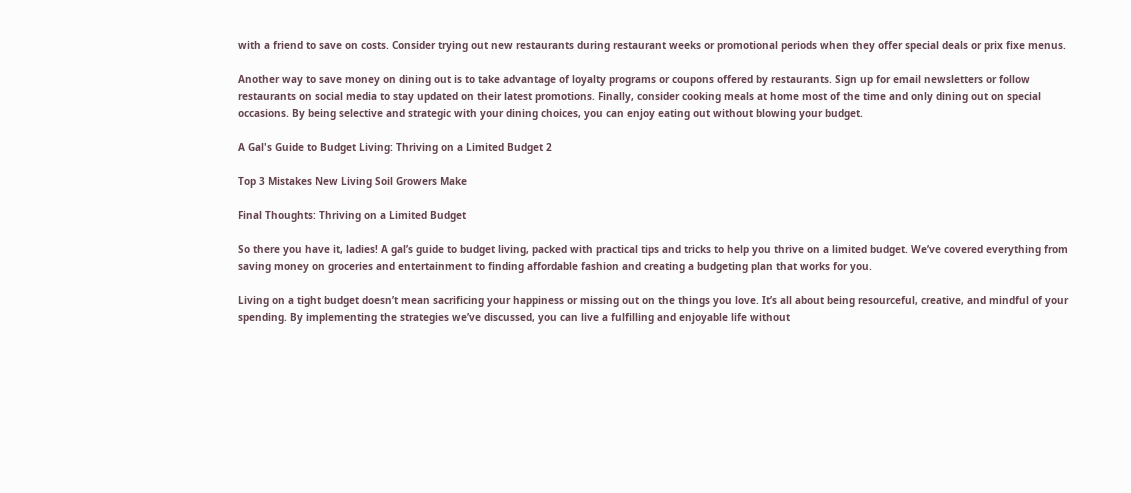with a friend to save on costs. Consider trying out new restaurants during restaurant weeks or promotional periods when they offer special deals or prix fixe menus.

Another way to save money on dining out is to take advantage of loyalty programs or coupons offered by restaurants. Sign up for email newsletters or follow restaurants on social media to stay updated on their latest promotions. Finally, consider cooking meals at home most of the time and only dining out on special occasions. By being selective and strategic with your dining choices, you can enjoy eating out without blowing your budget.

A Gal's Guide to Budget Living: Thriving on a Limited Budget 2

Top 3 Mistakes New Living Soil Growers Make

Final Thoughts: Thriving on a Limited Budget

So there you have it, ladies! A gal’s guide to budget living, packed with practical tips and tricks to help you thrive on a limited budget. We’ve covered everything from saving money on groceries and entertainment to finding affordable fashion and creating a budgeting plan that works for you.

Living on a tight budget doesn’t mean sacrificing your happiness or missing out on the things you love. It’s all about being resourceful, creative, and mindful of your spending. By implementing the strategies we’ve discussed, you can live a fulfilling and enjoyable life without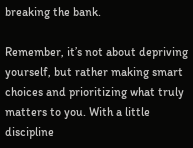breaking the bank.

Remember, it’s not about depriving yourself, but rather making smart choices and prioritizing what truly matters to you. With a little discipline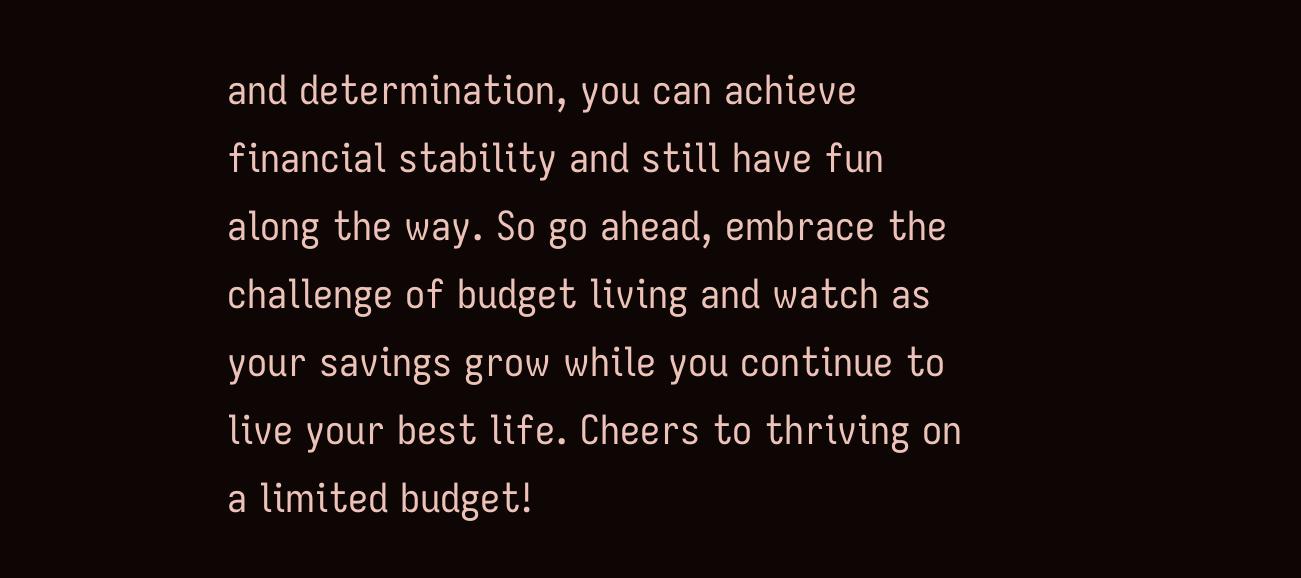and determination, you can achieve financial stability and still have fun along the way. So go ahead, embrace the challenge of budget living and watch as your savings grow while you continue to live your best life. Cheers to thriving on a limited budget!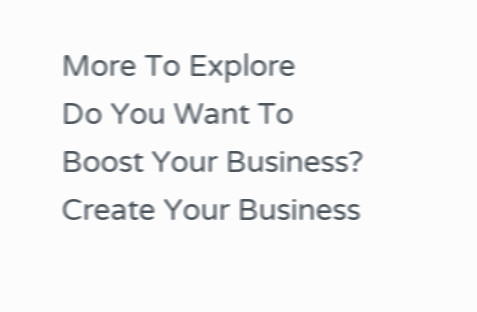More To Explore
Do You Want To Boost Your Business?
Create Your Business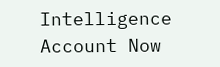Intelligence Account Now